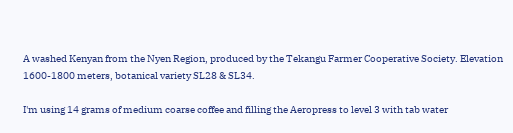A washed Kenyan from the Nyen Region, produced by the Tekangu Farmer Cooperative Society. Elevation 1600-1800 meters, botanical variety SL28 & SL34.

I'm using 14 grams of medium coarse coffee and filling the Aeropress to level 3 with tab water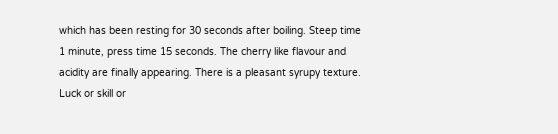which has been resting for 30 seconds after boiling. Steep time 1 minute, press time 15 seconds. The cherry like flavour and acidity are finally appearing. There is a pleasant syrupy texture. Luck or skill or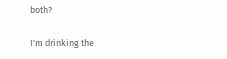both?

I'm drinking the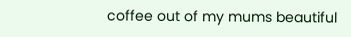coffee out of my mums beautiful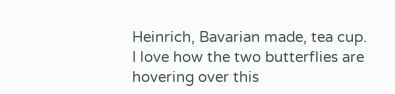Heinrich, Bavarian made, tea cup. I love how the two butterflies are hovering over this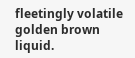fleetingly volatile golden brown liquid.